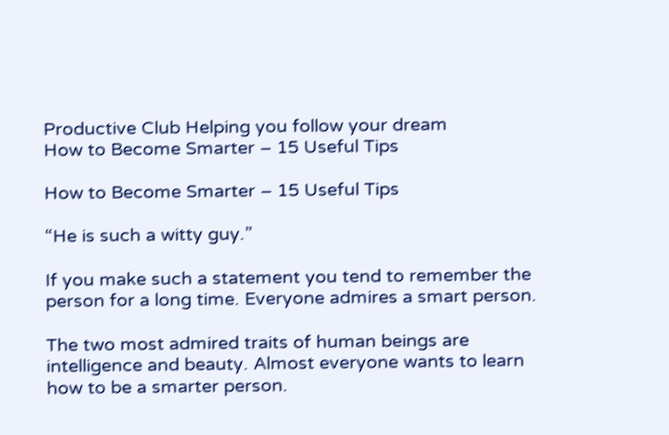Productive Club Helping you follow your dream
How to Become Smarter – 15 Useful Tips

How to Become Smarter – 15 Useful Tips

“He is such a witty guy.”

If you make such a statement you tend to remember the person for a long time. Everyone admires a smart person.

The two most admired traits of human beings are intelligence and beauty. Almost everyone wants to learn how to be a smarter person.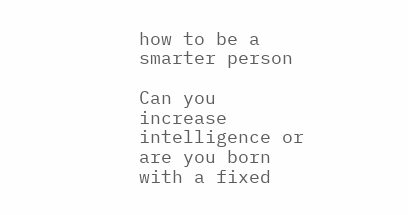how to be a smarter person

Can you increase intelligence or are you born with a fixed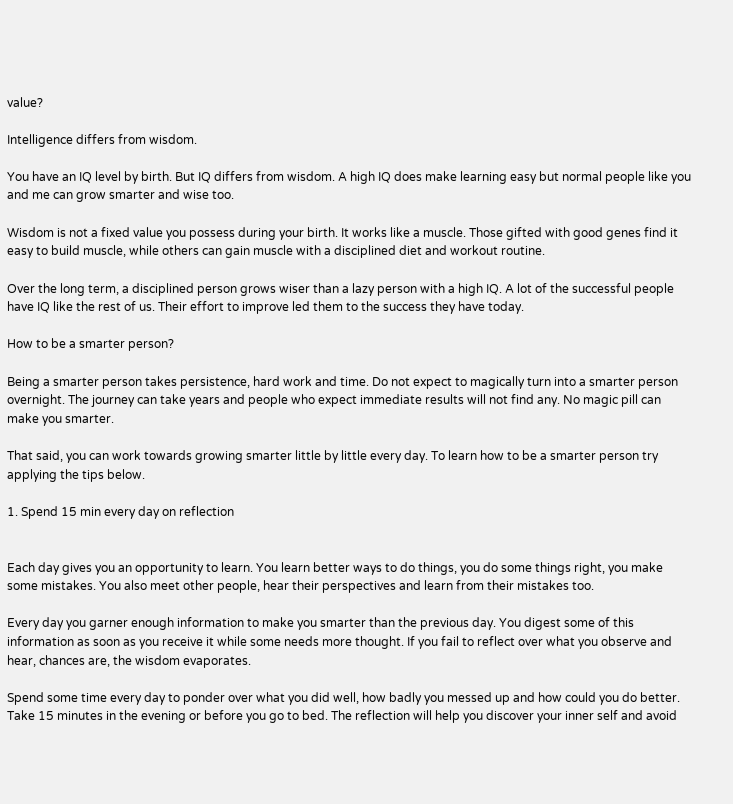value?

Intelligence differs from wisdom.

You have an IQ level by birth. But IQ differs from wisdom. A high IQ does make learning easy but normal people like you and me can grow smarter and wise too.

Wisdom is not a fixed value you possess during your birth. It works like a muscle. Those gifted with good genes find it easy to build muscle, while others can gain muscle with a disciplined diet and workout routine.

Over the long term, a disciplined person grows wiser than a lazy person with a high IQ. A lot of the successful people have IQ like the rest of us. Their effort to improve led them to the success they have today.

How to be a smarter person?

Being a smarter person takes persistence, hard work and time. Do not expect to magically turn into a smarter person overnight. The journey can take years and people who expect immediate results will not find any. No magic pill can make you smarter.

That said, you can work towards growing smarter little by little every day. To learn how to be a smarter person try applying the tips below.

1. Spend 15 min every day on reflection


Each day gives you an opportunity to learn. You learn better ways to do things, you do some things right, you make some mistakes. You also meet other people, hear their perspectives and learn from their mistakes too.

Every day you garner enough information to make you smarter than the previous day. You digest some of this information as soon as you receive it while some needs more thought. If you fail to reflect over what you observe and hear, chances are, the wisdom evaporates.

Spend some time every day to ponder over what you did well, how badly you messed up and how could you do better. Take 15 minutes in the evening or before you go to bed. The reflection will help you discover your inner self and avoid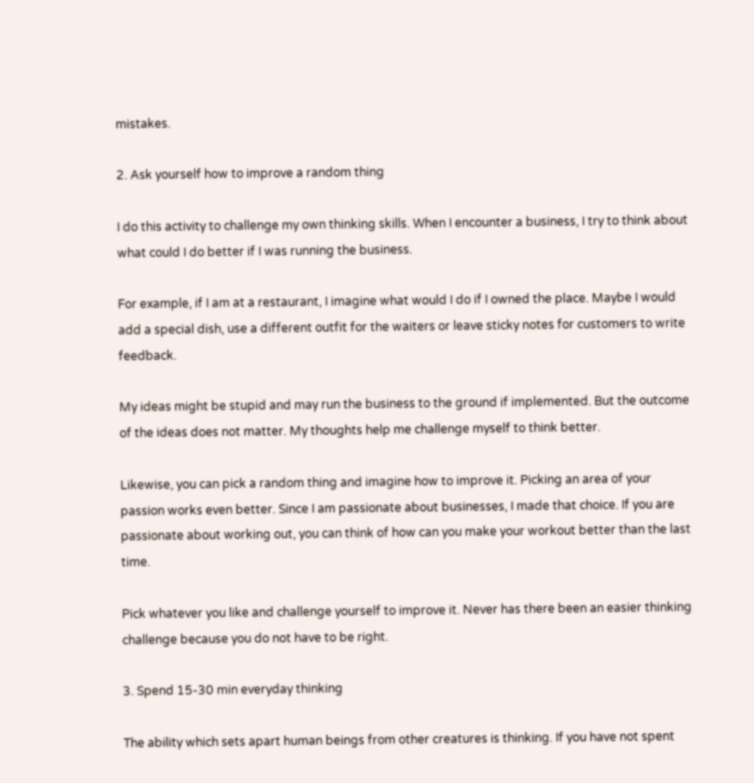mistakes.

2. Ask yourself how to improve a random thing

I do this activity to challenge my own thinking skills. When I encounter a business, I try to think about what could I do better if I was running the business.

For example, if I am at a restaurant, I imagine what would I do if I owned the place. Maybe I would add a special dish, use a different outfit for the waiters or leave sticky notes for customers to write feedback.

My ideas might be stupid and may run the business to the ground if implemented. But the outcome of the ideas does not matter. My thoughts help me challenge myself to think better.

Likewise, you can pick a random thing and imagine how to improve it. Picking an area of your passion works even better. Since I am passionate about businesses, I made that choice. If you are passionate about working out, you can think of how can you make your workout better than the last time.

Pick whatever you like and challenge yourself to improve it. Never has there been an easier thinking challenge because you do not have to be right.

3. Spend 15-30 min everyday thinking

The ability which sets apart human beings from other creatures is thinking. If you have not spent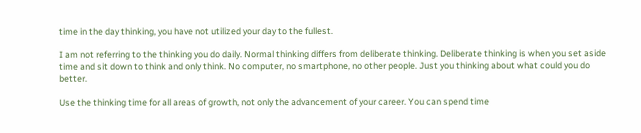time in the day thinking, you have not utilized your day to the fullest.

I am not referring to the thinking you do daily. Normal thinking differs from deliberate thinking. Deliberate thinking is when you set aside time and sit down to think and only think. No computer, no smartphone, no other people. Just you thinking about what could you do better.

Use the thinking time for all areas of growth, not only the advancement of your career. You can spend time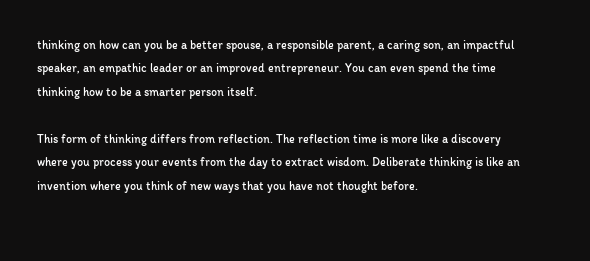thinking on how can you be a better spouse, a responsible parent, a caring son, an impactful speaker, an empathic leader or an improved entrepreneur. You can even spend the time thinking how to be a smarter person itself.

This form of thinking differs from reflection. The reflection time is more like a discovery where you process your events from the day to extract wisdom. Deliberate thinking is like an invention where you think of new ways that you have not thought before.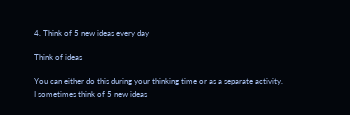4. Think of 5 new ideas every day

Think of ideas

You can either do this during your thinking time or as a separate activity. I sometimes think of 5 new ideas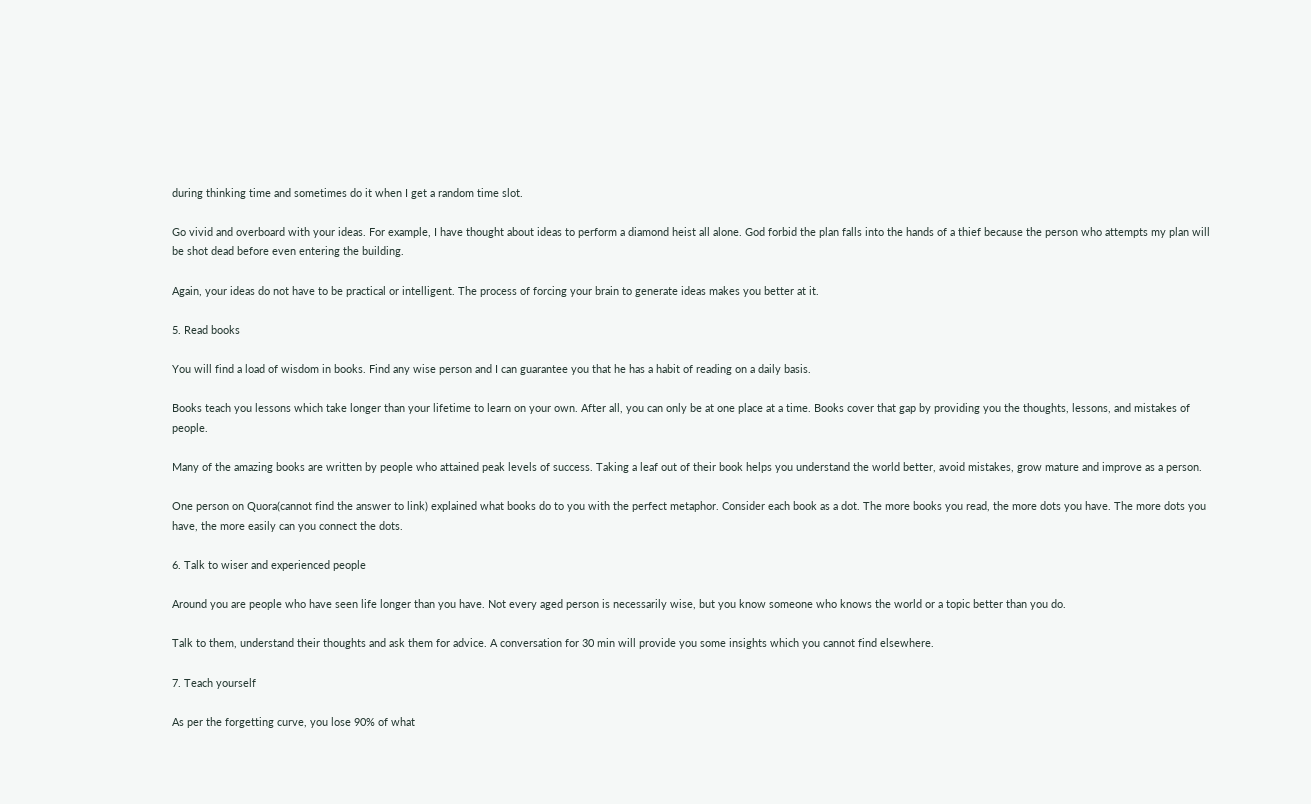during thinking time and sometimes do it when I get a random time slot.

Go vivid and overboard with your ideas. For example, I have thought about ideas to perform a diamond heist all alone. God forbid the plan falls into the hands of a thief because the person who attempts my plan will be shot dead before even entering the building.

Again, your ideas do not have to be practical or intelligent. The process of forcing your brain to generate ideas makes you better at it.

5. Read books

You will find a load of wisdom in books. Find any wise person and I can guarantee you that he has a habit of reading on a daily basis.

Books teach you lessons which take longer than your lifetime to learn on your own. After all, you can only be at one place at a time. Books cover that gap by providing you the thoughts, lessons, and mistakes of people.

Many of the amazing books are written by people who attained peak levels of success. Taking a leaf out of their book helps you understand the world better, avoid mistakes, grow mature and improve as a person.

One person on Quora(cannot find the answer to link) explained what books do to you with the perfect metaphor. Consider each book as a dot. The more books you read, the more dots you have. The more dots you have, the more easily can you connect the dots.

6. Talk to wiser and experienced people

Around you are people who have seen life longer than you have. Not every aged person is necessarily wise, but you know someone who knows the world or a topic better than you do.

Talk to them, understand their thoughts and ask them for advice. A conversation for 30 min will provide you some insights which you cannot find elsewhere.

7. Teach yourself

As per the forgetting curve, you lose 90% of what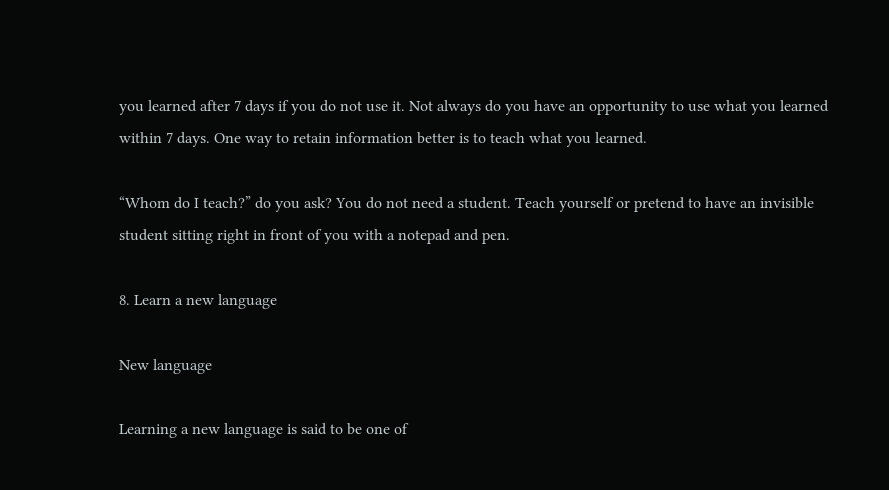you learned after 7 days if you do not use it. Not always do you have an opportunity to use what you learned within 7 days. One way to retain information better is to teach what you learned.

“Whom do I teach?” do you ask? You do not need a student. Teach yourself or pretend to have an invisible student sitting right in front of you with a notepad and pen.

8. Learn a new language

New language

Learning a new language is said to be one of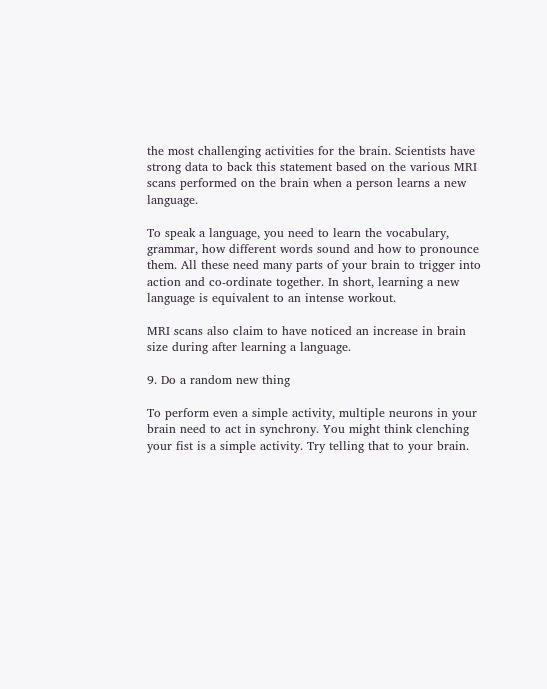the most challenging activities for the brain. Scientists have strong data to back this statement based on the various MRI scans performed on the brain when a person learns a new language.

To speak a language, you need to learn the vocabulary, grammar, how different words sound and how to pronounce them. All these need many parts of your brain to trigger into action and co-ordinate together. In short, learning a new language is equivalent to an intense workout.

MRI scans also claim to have noticed an increase in brain size during after learning a language.

9. Do a random new thing

To perform even a simple activity, multiple neurons in your brain need to act in synchrony. You might think clenching your fist is a simple activity. Try telling that to your brain.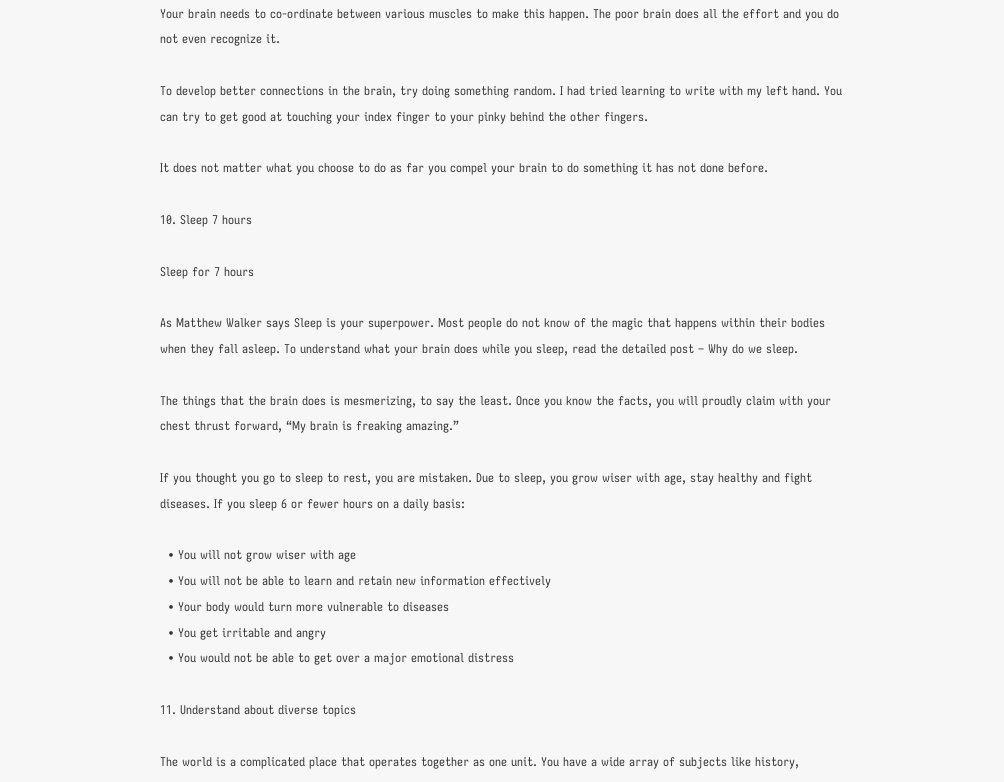Your brain needs to co-ordinate between various muscles to make this happen. The poor brain does all the effort and you do not even recognize it.

To develop better connections in the brain, try doing something random. I had tried learning to write with my left hand. You can try to get good at touching your index finger to your pinky behind the other fingers.

It does not matter what you choose to do as far you compel your brain to do something it has not done before.

10. Sleep 7 hours

Sleep for 7 hours

As Matthew Walker says Sleep is your superpower. Most people do not know of the magic that happens within their bodies when they fall asleep. To understand what your brain does while you sleep, read the detailed post – Why do we sleep.

The things that the brain does is mesmerizing, to say the least. Once you know the facts, you will proudly claim with your chest thrust forward, “My brain is freaking amazing.”

If you thought you go to sleep to rest, you are mistaken. Due to sleep, you grow wiser with age, stay healthy and fight diseases. If you sleep 6 or fewer hours on a daily basis:

  • You will not grow wiser with age
  • You will not be able to learn and retain new information effectively
  • Your body would turn more vulnerable to diseases
  • You get irritable and angry
  • You would not be able to get over a major emotional distress

11. Understand about diverse topics

The world is a complicated place that operates together as one unit. You have a wide array of subjects like history,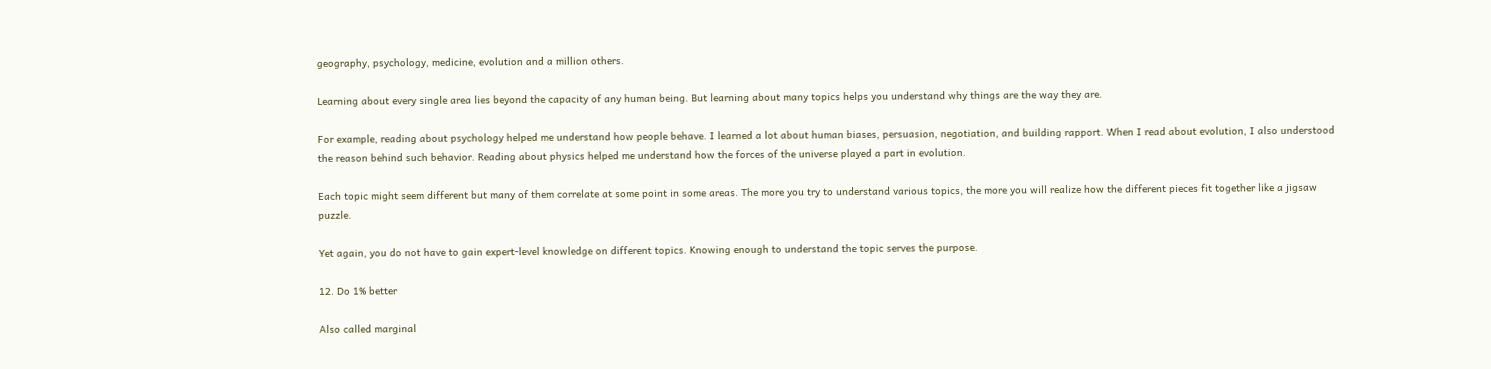geography, psychology, medicine, evolution and a million others.

Learning about every single area lies beyond the capacity of any human being. But learning about many topics helps you understand why things are the way they are.

For example, reading about psychology helped me understand how people behave. I learned a lot about human biases, persuasion, negotiation, and building rapport. When I read about evolution, I also understood the reason behind such behavior. Reading about physics helped me understand how the forces of the universe played a part in evolution.

Each topic might seem different but many of them correlate at some point in some areas. The more you try to understand various topics, the more you will realize how the different pieces fit together like a jigsaw puzzle.

Yet again, you do not have to gain expert-level knowledge on different topics. Knowing enough to understand the topic serves the purpose.

12. Do 1% better

Also called marginal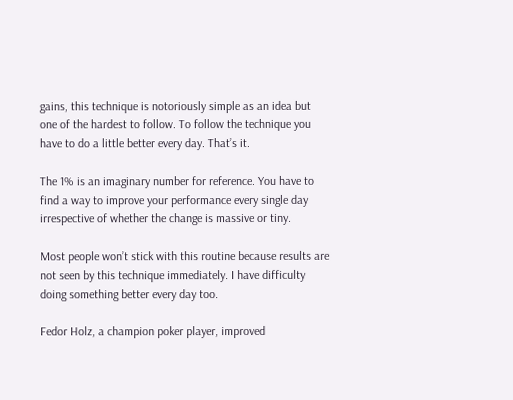gains, this technique is notoriously simple as an idea but one of the hardest to follow. To follow the technique you have to do a little better every day. That’s it.

The 1% is an imaginary number for reference. You have to find a way to improve your performance every single day irrespective of whether the change is massive or tiny.

Most people won’t stick with this routine because results are not seen by this technique immediately. I have difficulty doing something better every day too.

Fedor Holz, a champion poker player, improved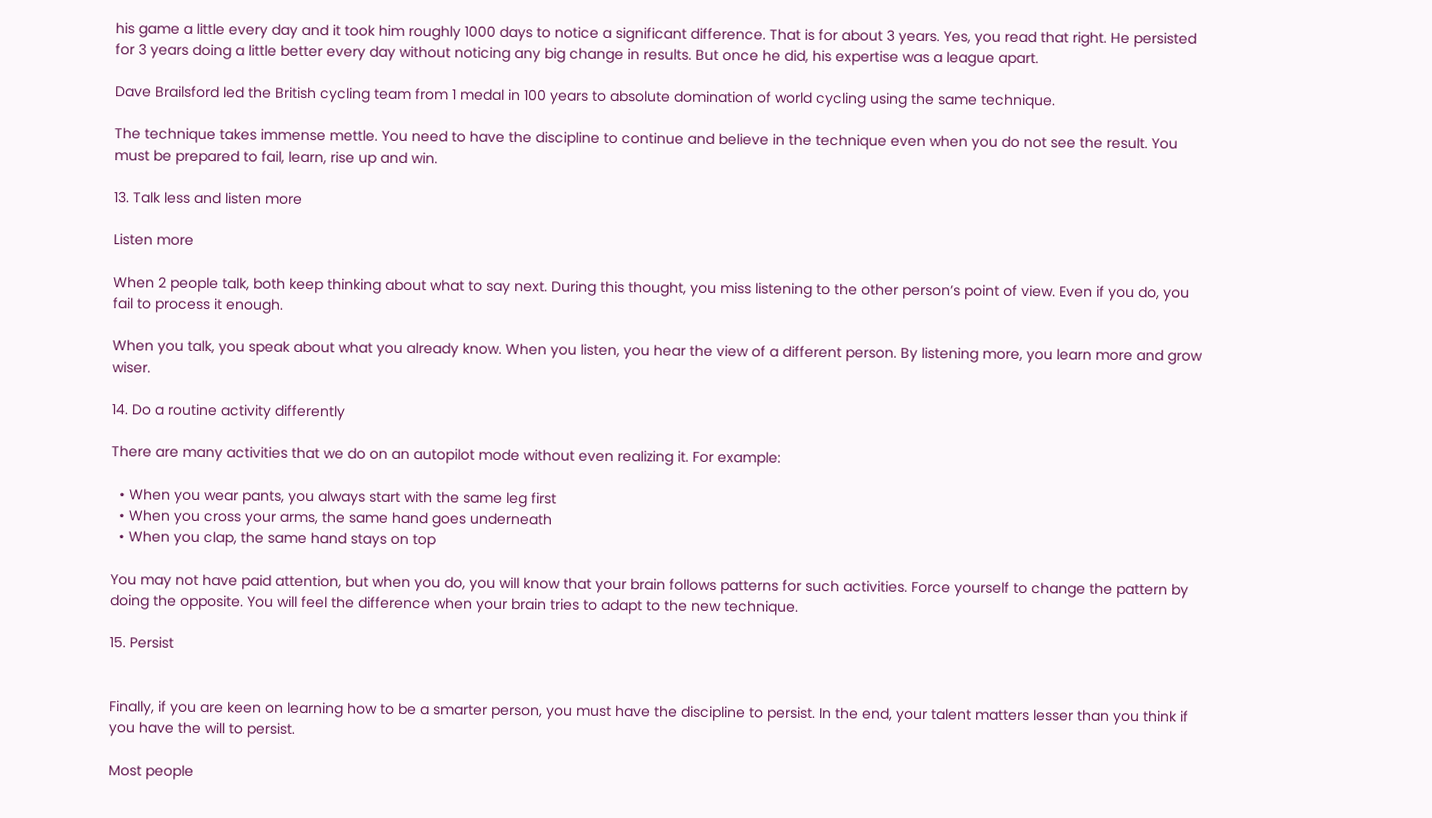his game a little every day and it took him roughly 1000 days to notice a significant difference. That is for about 3 years. Yes, you read that right. He persisted for 3 years doing a little better every day without noticing any big change in results. But once he did, his expertise was a league apart.

Dave Brailsford led the British cycling team from 1 medal in 100 years to absolute domination of world cycling using the same technique.

The technique takes immense mettle. You need to have the discipline to continue and believe in the technique even when you do not see the result. You must be prepared to fail, learn, rise up and win.

13. Talk less and listen more

Listen more

When 2 people talk, both keep thinking about what to say next. During this thought, you miss listening to the other person’s point of view. Even if you do, you fail to process it enough.

When you talk, you speak about what you already know. When you listen, you hear the view of a different person. By listening more, you learn more and grow wiser.

14. Do a routine activity differently

There are many activities that we do on an autopilot mode without even realizing it. For example:

  • When you wear pants, you always start with the same leg first
  • When you cross your arms, the same hand goes underneath
  • When you clap, the same hand stays on top

You may not have paid attention, but when you do, you will know that your brain follows patterns for such activities. Force yourself to change the pattern by doing the opposite. You will feel the difference when your brain tries to adapt to the new technique.

15. Persist


Finally, if you are keen on learning how to be a smarter person, you must have the discipline to persist. In the end, your talent matters lesser than you think if you have the will to persist.

Most people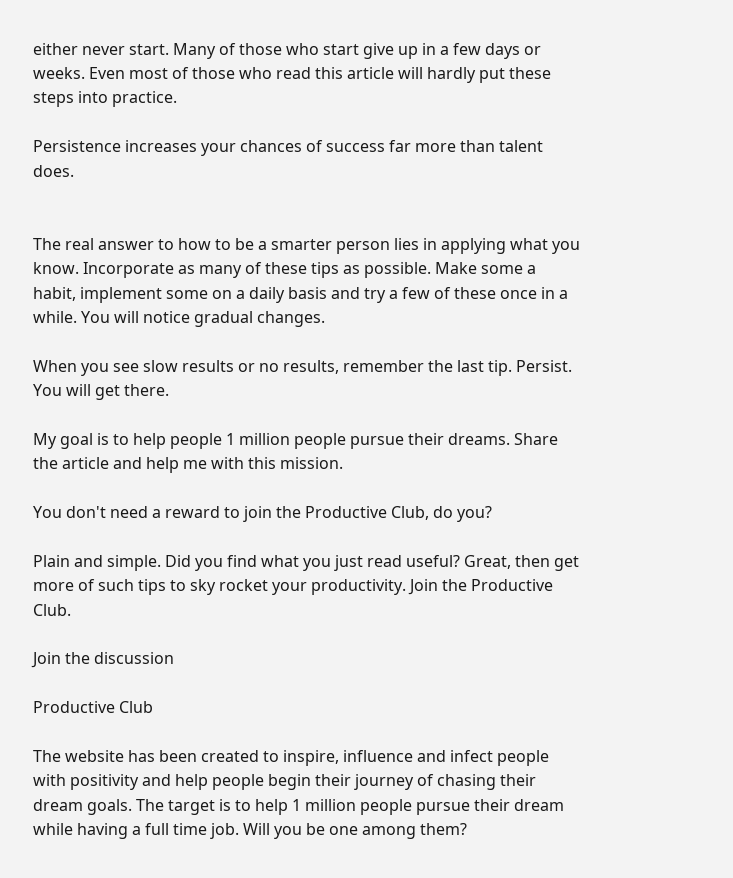either never start. Many of those who start give up in a few days or weeks. Even most of those who read this article will hardly put these steps into practice.

Persistence increases your chances of success far more than talent does.


The real answer to how to be a smarter person lies in applying what you know. Incorporate as many of these tips as possible. Make some a habit, implement some on a daily basis and try a few of these once in a while. You will notice gradual changes.

When you see slow results or no results, remember the last tip. Persist. You will get there.

My goal is to help people 1 million people pursue their dreams. Share the article and help me with this mission.

You don't need a reward to join the Productive Club, do you?

Plain and simple. Did you find what you just read useful? Great, then get more of such tips to sky rocket your productivity. Join the Productive Club.

Join the discussion

Productive Club

The website has been created to inspire, influence and infect people with positivity and help people begin their journey of chasing their dream goals. The target is to help 1 million people pursue their dream while having a full time job. Will you be one among them?